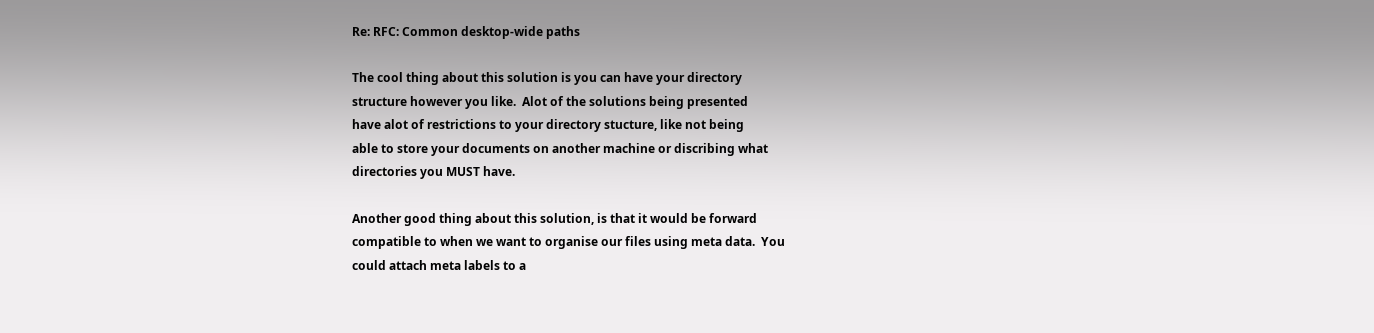Re: RFC: Common desktop-wide paths

The cool thing about this solution is you can have your directory
structure however you like.  Alot of the solutions being presented
have alot of restrictions to your directory stucture, like not being
able to store your documents on another machine or discribing what
directories you MUST have.

Another good thing about this solution, is that it would be forward
compatible to when we want to organise our files using meta data.  You
could attach meta labels to a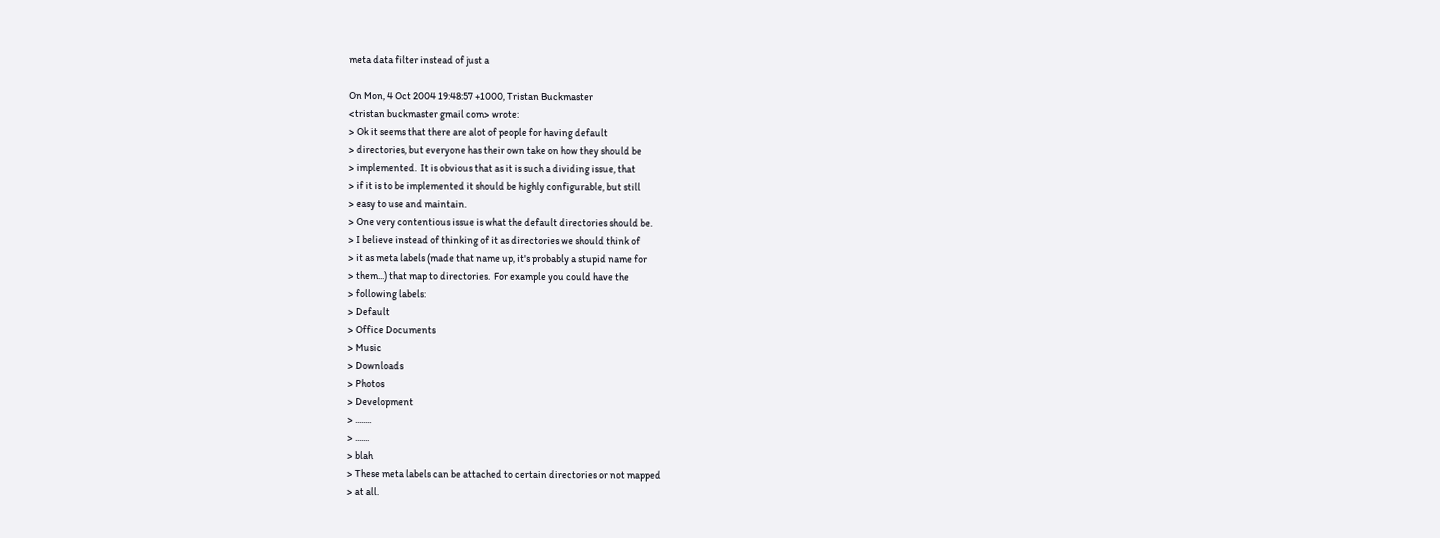meta data filter instead of just a

On Mon, 4 Oct 2004 19:48:57 +1000, Tristan Buckmaster
<tristan buckmaster gmail com> wrote:
> Ok it seems that there are alot of people for having default
> directories, but everyone has their own take on how they should be
> implemented.  It is obvious that as it is such a dividing issue, that
> if it is to be implemented it should be highly configurable, but still
> easy to use and maintain.
> One very contentious issue is what the default directories should be.
> I believe instead of thinking of it as directories we should think of
> it as meta labels (made that name up, it's probably a stupid name for
> them...) that map to directories.  For example you could have the
> following labels:
> Default
> Office Documents
> Music
> Downloads
> Photos
> Development
> ........
> .......
> blah
> These meta labels can be attached to certain directories or not mapped
> at all.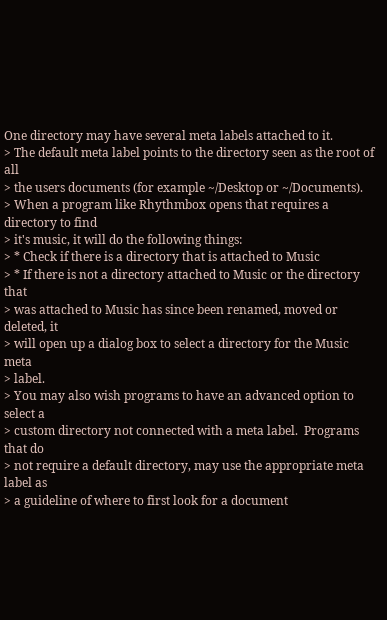One directory may have several meta labels attached to it.
> The default meta label points to the directory seen as the root of all
> the users documents (for example ~/Desktop or ~/Documents).
> When a program like Rhythmbox opens that requires a directory to find
> it's music, it will do the following things:
> * Check if there is a directory that is attached to Music
> * If there is not a directory attached to Music or the directory that
> was attached to Music has since been renamed, moved or deleted, it
> will open up a dialog box to select a directory for the Music meta
> label.
> You may also wish programs to have an advanced option to select a
> custom directory not connected with a meta label.  Programs that do
> not require a default directory, may use the appropriate meta label as
> a guideline of where to first look for a document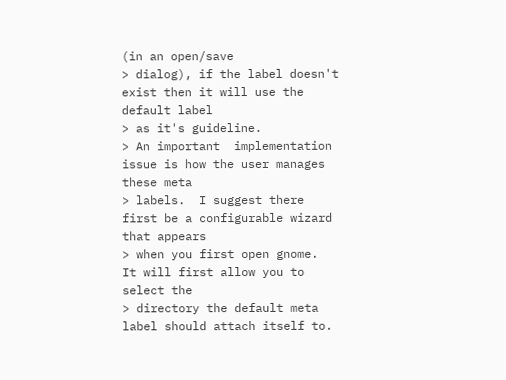(in an open/save
> dialog), if the label doesn't exist then it will use the default label
> as it's guideline.
> An important  implementation issue is how the user manages these meta
> labels.  I suggest there first be a configurable wizard that appears
> when you first open gnome.  It will first allow you to select the
> directory the default meta label should attach itself to.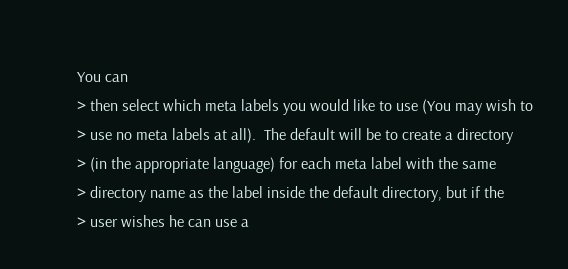You can
> then select which meta labels you would like to use (You may wish to
> use no meta labels at all).  The default will be to create a directory
> (in the appropriate language) for each meta label with the same
> directory name as the label inside the default directory, but if the
> user wishes he can use a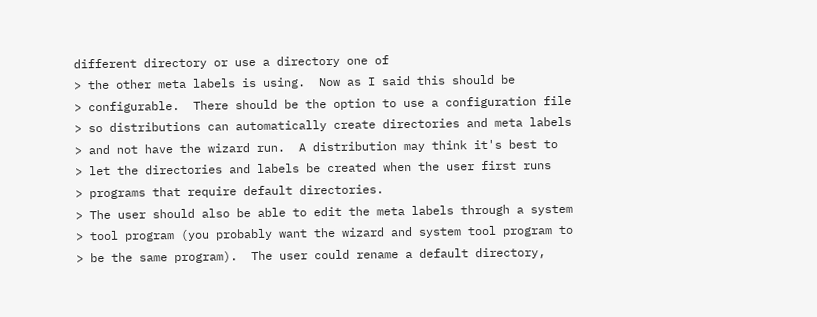different directory or use a directory one of
> the other meta labels is using.  Now as I said this should be
> configurable.  There should be the option to use a configuration file
> so distributions can automatically create directories and meta labels
> and not have the wizard run.  A distribution may think it's best to
> let the directories and labels be created when the user first runs
> programs that require default directories.
> The user should also be able to edit the meta labels through a system
> tool program (you probably want the wizard and system tool program to
> be the same program).  The user could rename a default directory,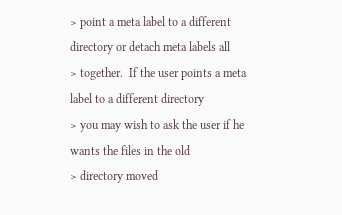> point a meta label to a different directory or detach meta labels all
> together.  If the user points a meta label to a different directory
> you may wish to ask the user if he wants the files in the old
> directory moved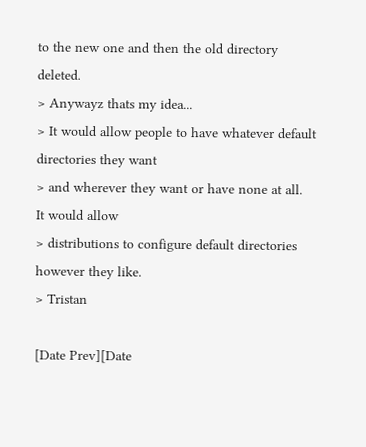to the new one and then the old directory deleted.
> Anywayz thats my idea...
> It would allow people to have whatever default directories they want
> and wherever they want or have none at all.  It would allow
> distributions to configure default directories however they like.
> Tristan

[Date Prev][Date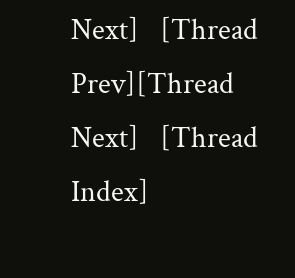Next]   [Thread Prev][Thread Next]   [Thread Index]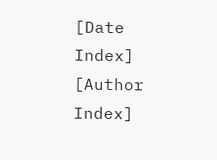[Date Index] [Author Index]